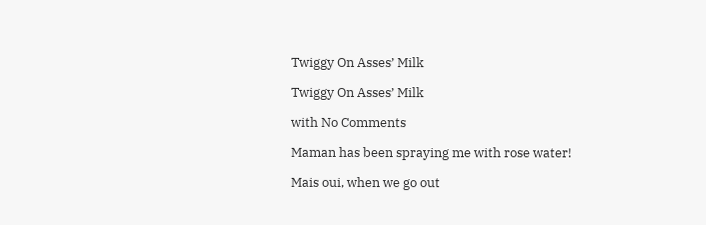Twiggy On Asses’ Milk

Twiggy On Asses’ Milk

with No Comments

Maman has been spraying me with rose water!

Mais oui, when we go out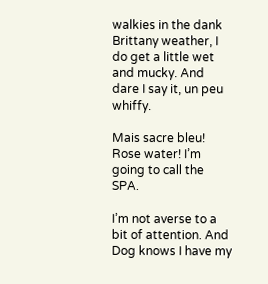walkies in the dank Brittany weather, I do get a little wet and mucky. And dare I say it, un peu whiffy.

Mais sacre bleu! Rose water! I’m going to call the SPA.

I’m not averse to a bit of attention. And Dog knows I have my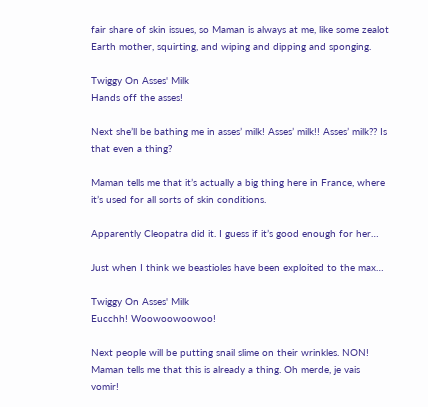fair share of skin issues, so Maman is always at me, like some zealot Earth mother, squirting, and wiping and dipping and sponging.

Twiggy On Asses' Milk
Hands off the asses!

Next she’ll be bathing me in asses’ milk! Asses’ milk!! Asses’ milk?? Is that even a thing?

Maman tells me that it’s actually a big thing here in France, where it’s used for all sorts of skin conditions.

Apparently Cleopatra did it. I guess if it’s good enough for her…

Just when I think we beastioles have been exploited to the max…

Twiggy On Asses' Milk
Eucchh! Woowoowoowoo!

Next people will be putting snail slime on their wrinkles. NON! Maman tells me that this is already a thing. Oh merde, je vais vomir!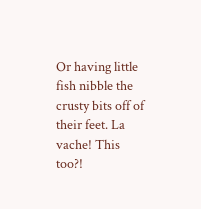Or having little fish nibble the crusty bits off of their feet. La vache! This too?!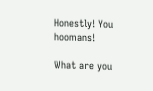Honestly! You hoomans!

What are you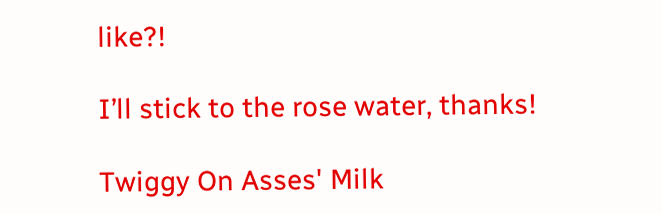like?!

I’ll stick to the rose water, thanks!

Twiggy On Asses' Milk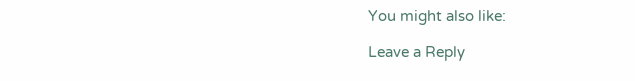You might also like:

Leave a Reply